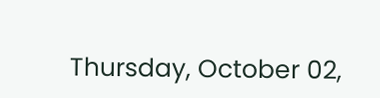Thursday, October 02,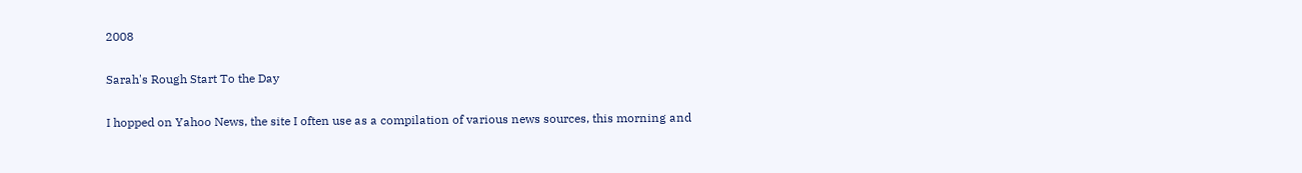2008

Sarah's Rough Start To the Day

I hopped on Yahoo News, the site I often use as a compilation of various news sources, this morning and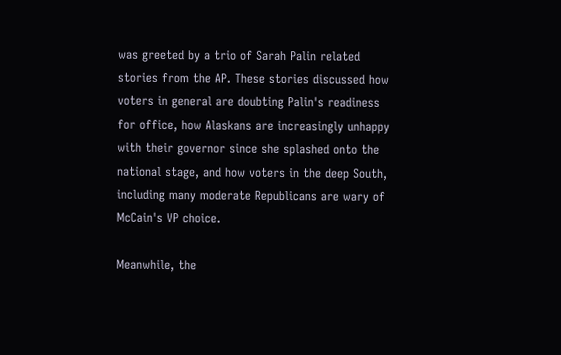was greeted by a trio of Sarah Palin related stories from the AP. These stories discussed how voters in general are doubting Palin's readiness for office, how Alaskans are increasingly unhappy with their governor since she splashed onto the national stage, and how voters in the deep South, including many moderate Republicans are wary of McCain's VP choice.

Meanwhile, the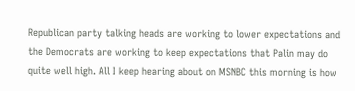Republican party talking heads are working to lower expectations and the Democrats are working to keep expectations that Palin may do quite well high. All I keep hearing about on MSNBC this morning is how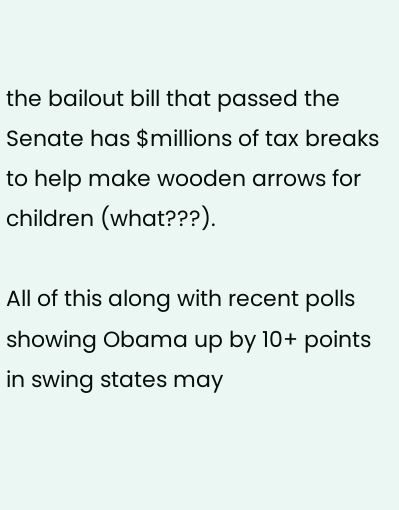the bailout bill that passed the Senate has $millions of tax breaks to help make wooden arrows for children (what???).

All of this along with recent polls showing Obama up by 10+ points in swing states may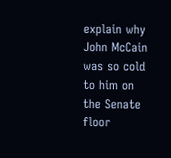explain why John McCain was so cold to him on the Senate floor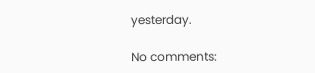yesterday.

No comments: